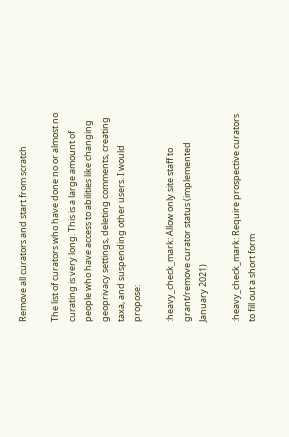Remove all curators and start from scratch

The list of curators who have done no or almost no curating is very long. This is a large amount of people who have access to abilities like changing geoprivacy settings, deleting comments, creating taxa, and suspending other users. I would propose:

:heavy_check_mark: Allow only site staff to grant/remove curator status (implemented January 2021)

:heavy_check_mark: Require prospective curators to fill out a short form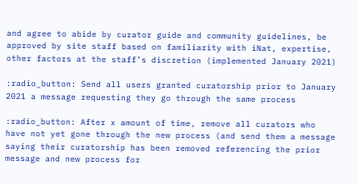and agree to abide by curator guide and community guidelines, be approved by site staff based on familiarity with iNat, expertise, other factors at the staff’s discretion (implemented January 2021)

:radio_button: Send all users granted curatorship prior to January 2021 a message requesting they go through the same process

:radio_button: After x amount of time, remove all curators who have not yet gone through the new process (and send them a message saying their curatorship has been removed referencing the prior message and new process for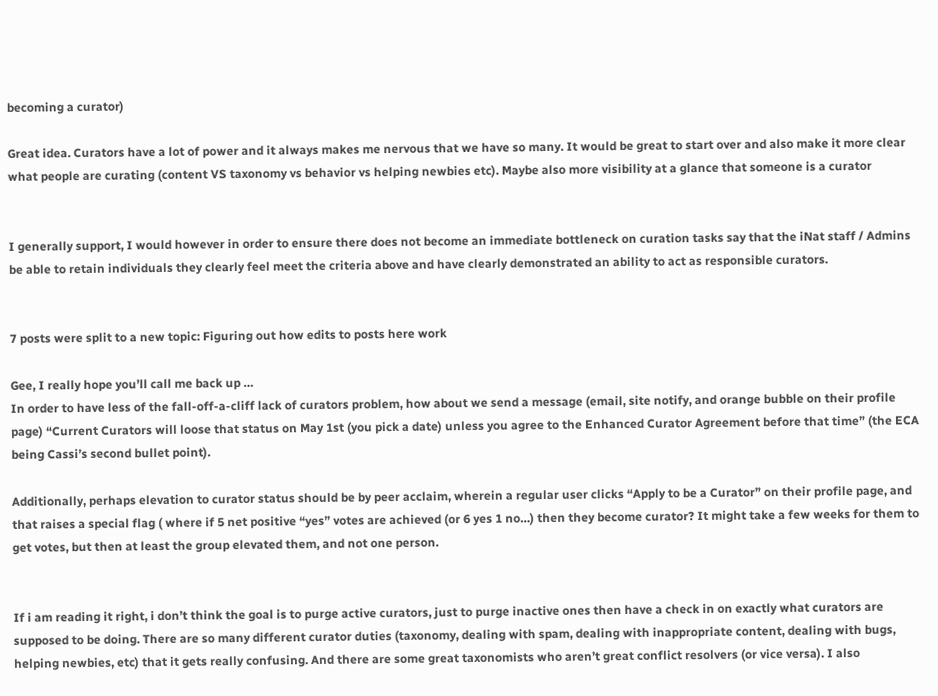becoming a curator)

Great idea. Curators have a lot of power and it always makes me nervous that we have so many. It would be great to start over and also make it more clear what people are curating (content VS taxonomy vs behavior vs helping newbies etc). Maybe also more visibility at a glance that someone is a curator


I generally support, I would however in order to ensure there does not become an immediate bottleneck on curation tasks say that the iNat staff / Admins be able to retain individuals they clearly feel meet the criteria above and have clearly demonstrated an ability to act as responsible curators.


7 posts were split to a new topic: Figuring out how edits to posts here work

Gee, I really hope you’ll call me back up …
In order to have less of the fall-off-a-cliff lack of curators problem, how about we send a message (email, site notify, and orange bubble on their profile page) “Current Curators will loose that status on May 1st (you pick a date) unless you agree to the Enhanced Curator Agreement before that time” (the ECA being Cassi’s second bullet point).

Additionally, perhaps elevation to curator status should be by peer acclaim, wherein a regular user clicks “Apply to be a Curator” on their profile page, and that raises a special flag ( where if 5 net positive “yes” votes are achieved (or 6 yes 1 no…) then they become curator? It might take a few weeks for them to get votes, but then at least the group elevated them, and not one person.


If i am reading it right, i don’t think the goal is to purge active curators, just to purge inactive ones then have a check in on exactly what curators are supposed to be doing. There are so many different curator duties (taxonomy, dealing with spam, dealing with inappropriate content, dealing with bugs, helping newbies, etc) that it gets really confusing. And there are some great taxonomists who aren’t great conflict resolvers (or vice versa). I also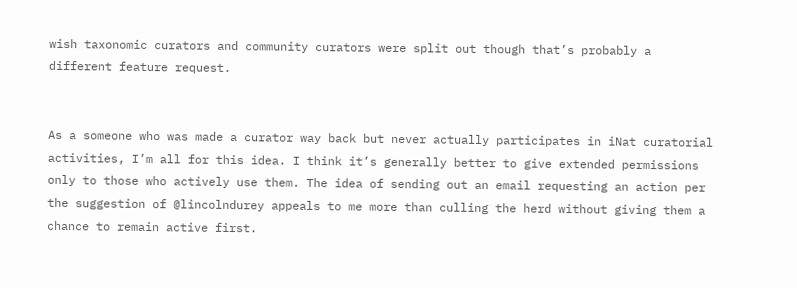wish taxonomic curators and community curators were split out though that’s probably a different feature request.


As a someone who was made a curator way back but never actually participates in iNat curatorial activities, I’m all for this idea. I think it’s generally better to give extended permissions only to those who actively use them. The idea of sending out an email requesting an action per the suggestion of @lincolndurey appeals to me more than culling the herd without giving them a chance to remain active first.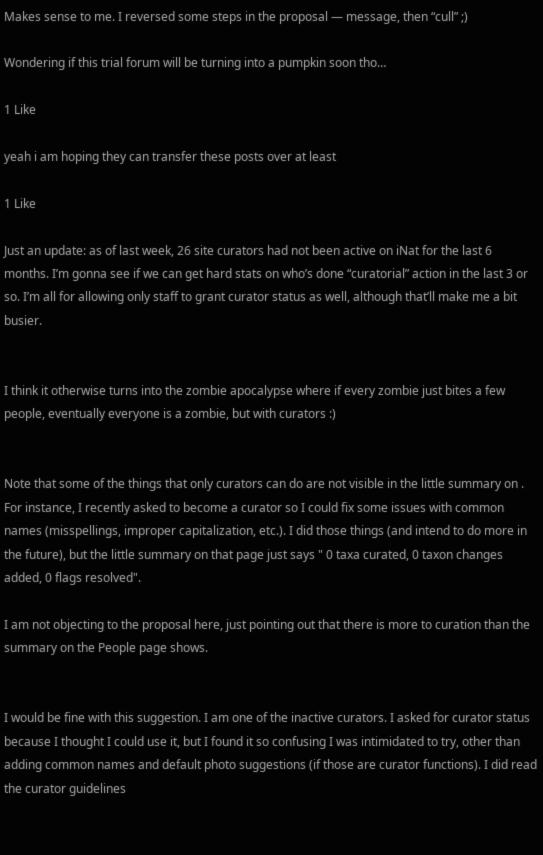Makes sense to me. I reversed some steps in the proposal — message, then “cull” ;)

Wondering if this trial forum will be turning into a pumpkin soon tho…

1 Like

yeah i am hoping they can transfer these posts over at least

1 Like

Just an update: as of last week, 26 site curators had not been active on iNat for the last 6 months. I’m gonna see if we can get hard stats on who’s done “curatorial” action in the last 3 or so. I’m all for allowing only staff to grant curator status as well, although that’ll make me a bit busier.


I think it otherwise turns into the zombie apocalypse where if every zombie just bites a few people, eventually everyone is a zombie, but with curators :)


Note that some of the things that only curators can do are not visible in the little summary on . For instance, I recently asked to become a curator so I could fix some issues with common names (misspellings, improper capitalization, etc.). I did those things (and intend to do more in the future), but the little summary on that page just says " 0 taxa curated, 0 taxon changes added, 0 flags resolved".

I am not objecting to the proposal here, just pointing out that there is more to curation than the summary on the People page shows.


I would be fine with this suggestion. I am one of the inactive curators. I asked for curator status because I thought I could use it, but I found it so confusing I was intimidated to try, other than adding common names and default photo suggestions (if those are curator functions). I did read the curator guidelines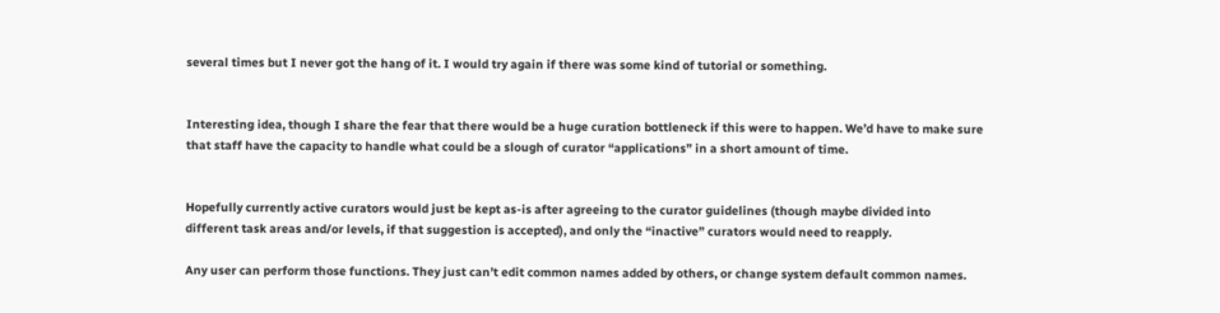several times but I never got the hang of it. I would try again if there was some kind of tutorial or something.


Interesting idea, though I share the fear that there would be a huge curation bottleneck if this were to happen. We’d have to make sure that staff have the capacity to handle what could be a slough of curator “applications” in a short amount of time.


Hopefully currently active curators would just be kept as-is after agreeing to the curator guidelines (though maybe divided into different task areas and/or levels, if that suggestion is accepted), and only the “inactive” curators would need to reapply.

Any user can perform those functions. They just can’t edit common names added by others, or change system default common names.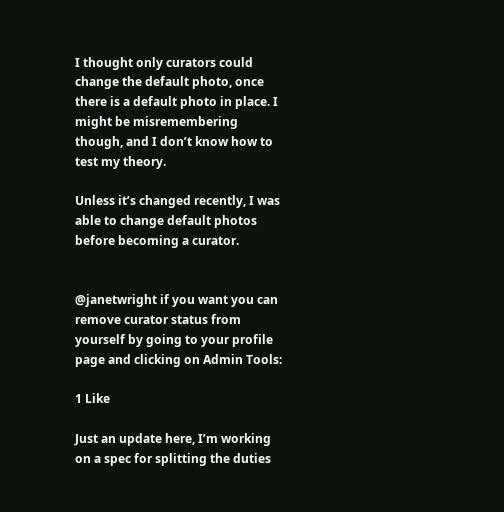I thought only curators could change the default photo, once there is a default photo in place. I might be misremembering though, and I don’t know how to test my theory.

Unless it’s changed recently, I was able to change default photos before becoming a curator.


@janetwright if you want you can remove curator status from yourself by going to your profile page and clicking on Admin Tools:

1 Like

Just an update here, I’m working on a spec for splitting the duties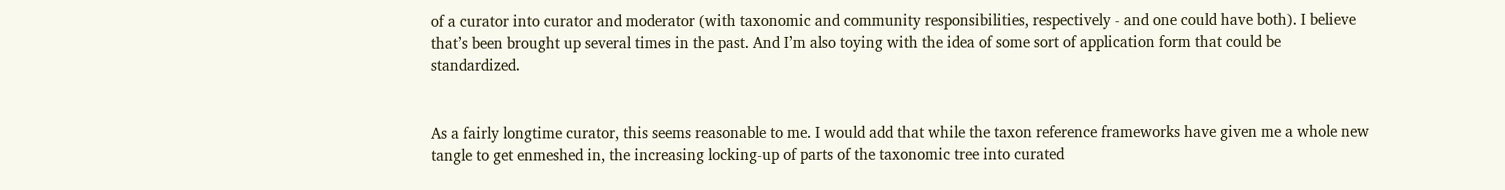of a curator into curator and moderator (with taxonomic and community responsibilities, respectively - and one could have both). I believe that’s been brought up several times in the past. And I’m also toying with the idea of some sort of application form that could be standardized.


As a fairly longtime curator, this seems reasonable to me. I would add that while the taxon reference frameworks have given me a whole new tangle to get enmeshed in, the increasing locking-up of parts of the taxonomic tree into curated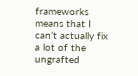frameworks means that I can’t actually fix a lot of the ungrafted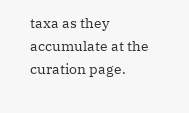taxa as they accumulate at the curation page.